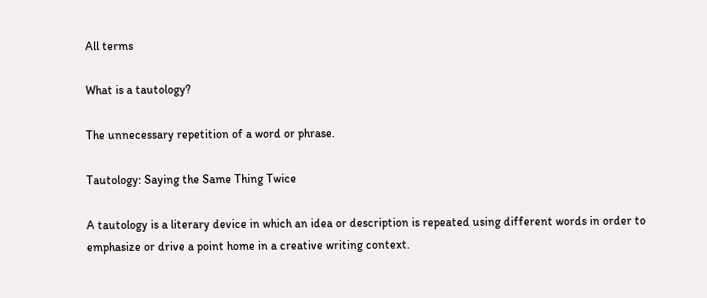All terms

What is a tautology?

The unnecessary repetition of a word or phrase.

Tautology: Saying the Same Thing Twice

A tautology is a literary device in which an idea or description is repeated using different words in order to emphasize or drive a point home in a creative writing context.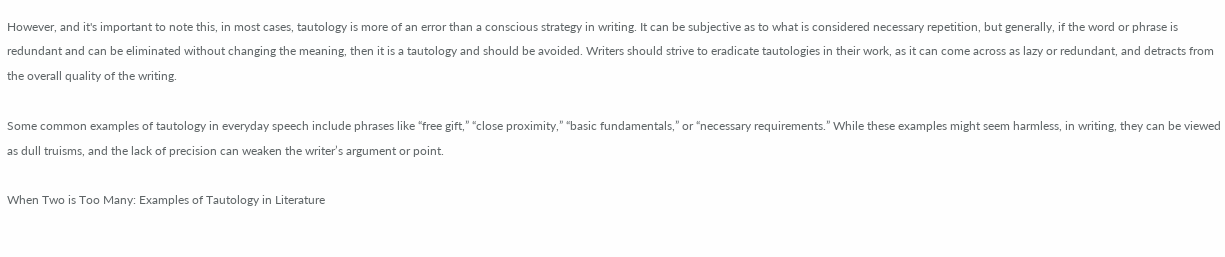However, and it's important to note this, in most cases, tautology is more of an error than a conscious strategy in writing. It can be subjective as to what is considered necessary repetition, but generally, if the word or phrase is redundant and can be eliminated without changing the meaning, then it is a tautology and should be avoided. Writers should strive to eradicate tautologies in their work, as it can come across as lazy or redundant, and detracts from the overall quality of the writing.

Some common examples of tautology in everyday speech include phrases like “free gift,” “close proximity,” “basic fundamentals,” or “necessary requirements.” While these examples might seem harmless, in writing, they can be viewed as dull truisms, and the lack of precision can weaken the writer’s argument or point.

When Two is Too Many: Examples of Tautology in Literature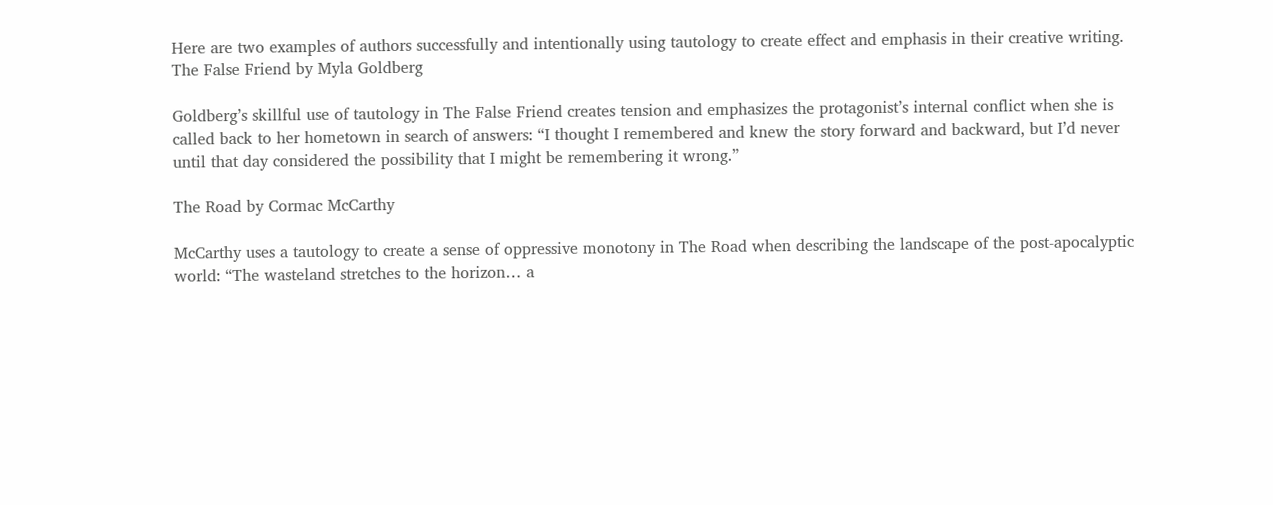Here are two examples of authors successfully and intentionally using tautology to create effect and emphasis in their creative writing.
The False Friend by Myla Goldberg

Goldberg’s skillful use of tautology in The False Friend creates tension and emphasizes the protagonist’s internal conflict when she is called back to her hometown in search of answers: “I thought I remembered and knew the story forward and backward, but I’d never until that day considered the possibility that I might be remembering it wrong.”

The Road by Cormac McCarthy

McCarthy uses a tautology to create a sense of oppressive monotony in The Road when describing the landscape of the post-apocalyptic world: “The wasteland stretches to the horizon… a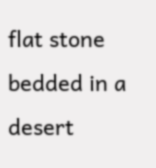flat stone bedded in a desert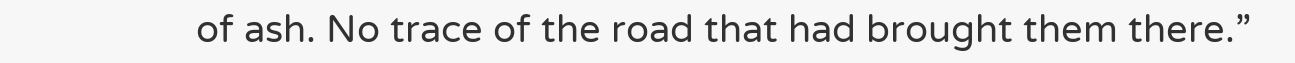of ash. No trace of the road that had brought them there.”